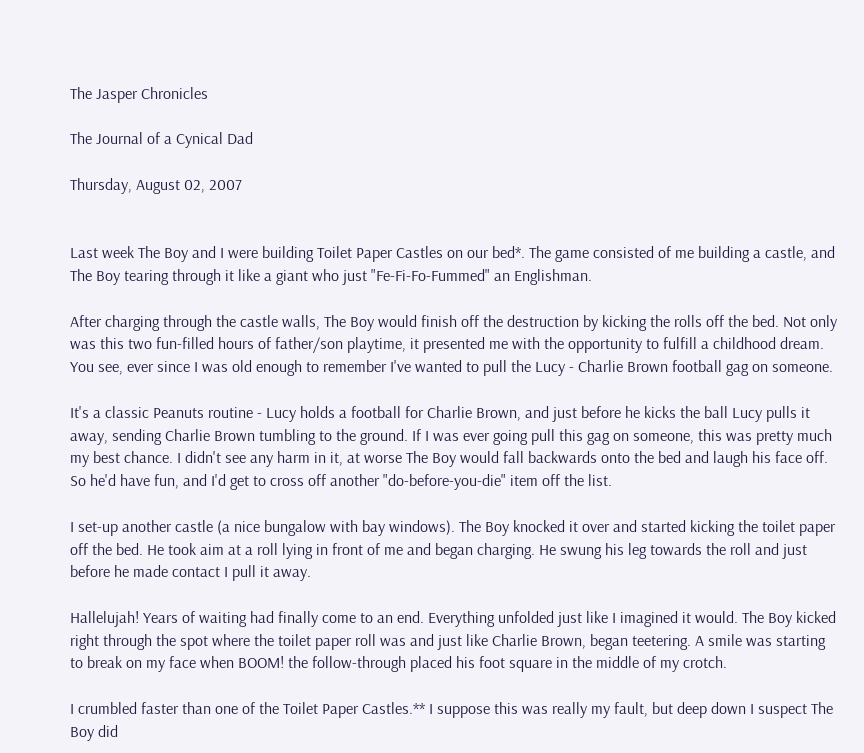The Jasper Chronicles

The Journal of a Cynical Dad

Thursday, August 02, 2007


Last week The Boy and I were building Toilet Paper Castles on our bed*. The game consisted of me building a castle, and The Boy tearing through it like a giant who just "Fe-Fi-Fo-Fummed" an Englishman.

After charging through the castle walls, The Boy would finish off the destruction by kicking the rolls off the bed. Not only was this two fun-filled hours of father/son playtime, it presented me with the opportunity to fulfill a childhood dream. You see, ever since I was old enough to remember I've wanted to pull the Lucy - Charlie Brown football gag on someone.

It's a classic Peanuts routine - Lucy holds a football for Charlie Brown, and just before he kicks the ball Lucy pulls it away, sending Charlie Brown tumbling to the ground. If I was ever going pull this gag on someone, this was pretty much my best chance. I didn't see any harm in it, at worse The Boy would fall backwards onto the bed and laugh his face off. So he'd have fun, and I'd get to cross off another "do-before-you-die" item off the list.

I set-up another castle (a nice bungalow with bay windows). The Boy knocked it over and started kicking the toilet paper off the bed. He took aim at a roll lying in front of me and began charging. He swung his leg towards the roll and just before he made contact I pull it away.

Hallelujah! Years of waiting had finally come to an end. Everything unfolded just like I imagined it would. The Boy kicked right through the spot where the toilet paper roll was and just like Charlie Brown, began teetering. A smile was starting to break on my face when BOOM! the follow-through placed his foot square in the middle of my crotch.

I crumbled faster than one of the Toilet Paper Castles.** I suppose this was really my fault, but deep down I suspect The Boy did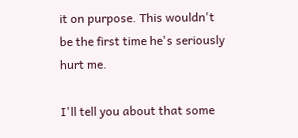it on purpose. This wouldn't be the first time he's seriously hurt me.

I'll tell you about that some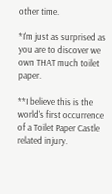other time.

*I'm just as surprised as you are to discover we own THAT much toilet paper.

**I believe this is the world's first occurrence of a Toilet Paper Castle related injury.